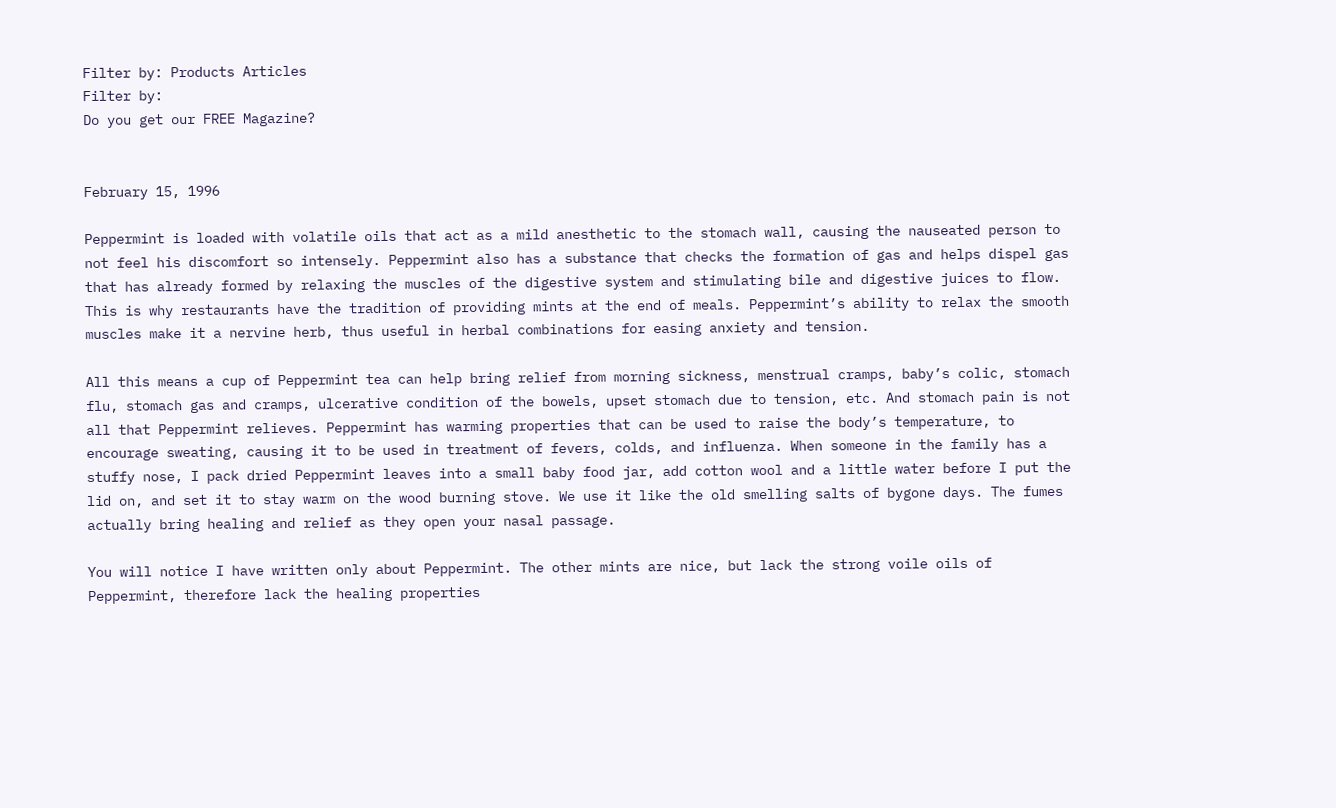Filter by: Products Articles
Filter by:
Do you get our FREE Magazine?


February 15, 1996

Peppermint is loaded with volatile oils that act as a mild anesthetic to the stomach wall, causing the nauseated person to not feel his discomfort so intensely. Peppermint also has a substance that checks the formation of gas and helps dispel gas that has already formed by relaxing the muscles of the digestive system and stimulating bile and digestive juices to flow. This is why restaurants have the tradition of providing mints at the end of meals. Peppermint’s ability to relax the smooth muscles make it a nervine herb, thus useful in herbal combinations for easing anxiety and tension.

All this means a cup of Peppermint tea can help bring relief from morning sickness, menstrual cramps, baby’s colic, stomach flu, stomach gas and cramps, ulcerative condition of the bowels, upset stomach due to tension, etc. And stomach pain is not all that Peppermint relieves. Peppermint has warming properties that can be used to raise the body’s temperature, to encourage sweating, causing it to be used in treatment of fevers, colds, and influenza. When someone in the family has a stuffy nose, I pack dried Peppermint leaves into a small baby food jar, add cotton wool and a little water before I put the lid on, and set it to stay warm on the wood burning stove. We use it like the old smelling salts of bygone days. The fumes actually bring healing and relief as they open your nasal passage.

You will notice I have written only about Peppermint. The other mints are nice, but lack the strong voile oils of Peppermint, therefore lack the healing properties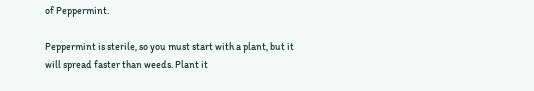of Peppermint.

Peppermint is sterile, so you must start with a plant, but it will spread faster than weeds. Plant it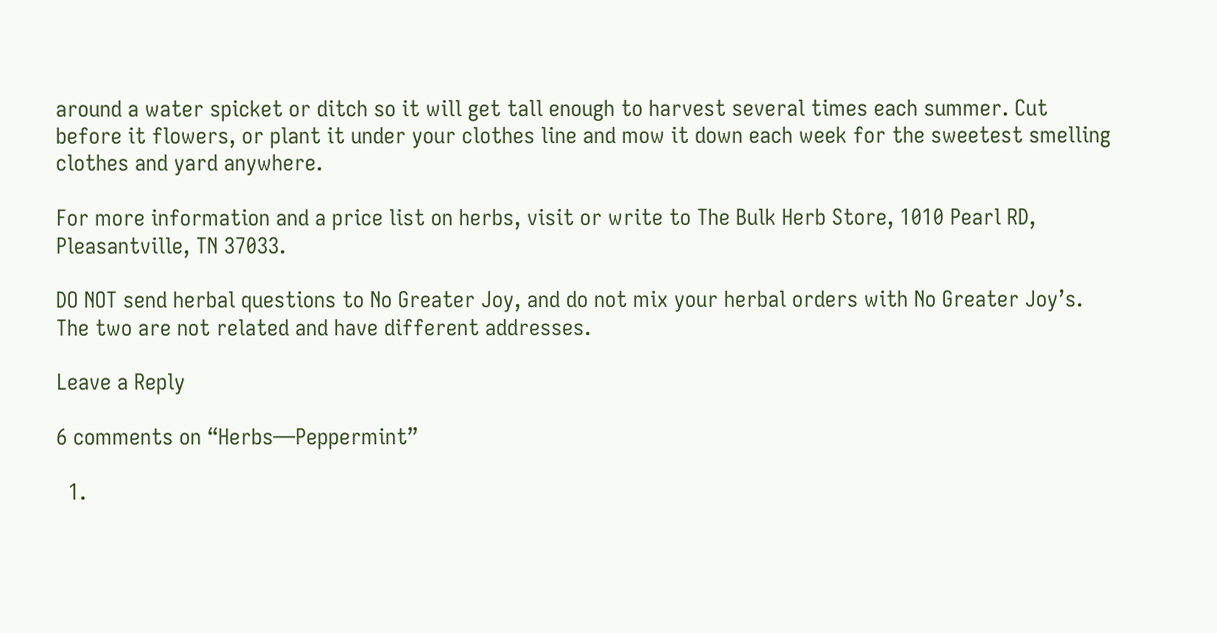around a water spicket or ditch so it will get tall enough to harvest several times each summer. Cut before it flowers, or plant it under your clothes line and mow it down each week for the sweetest smelling clothes and yard anywhere.

For more information and a price list on herbs, visit or write to The Bulk Herb Store, 1010 Pearl RD, Pleasantville, TN 37033.

DO NOT send herbal questions to No Greater Joy, and do not mix your herbal orders with No Greater Joy’s. The two are not related and have different addresses.

Leave a Reply

6 comments on “Herbs—Peppermint”

  1.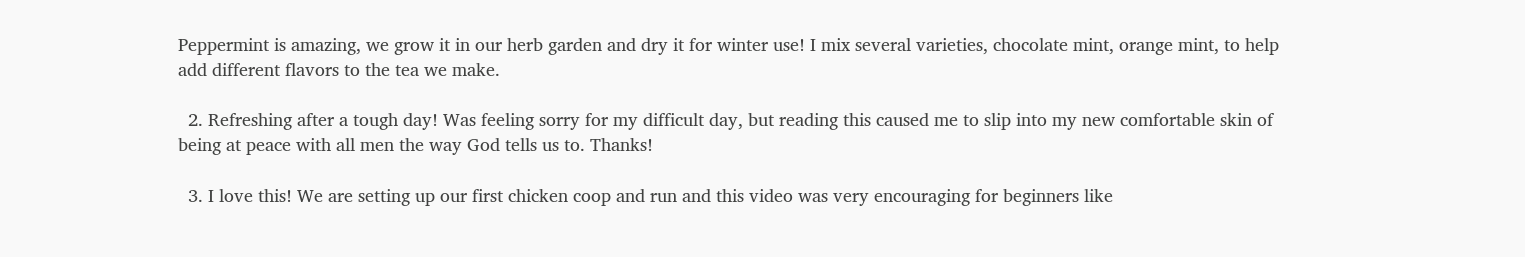Peppermint is amazing, we grow it in our herb garden and dry it for winter use! I mix several varieties, chocolate mint, orange mint, to help add different flavors to the tea we make.

  2. Refreshing after a tough day! Was feeling sorry for my difficult day, but reading this caused me to slip into my new comfortable skin of being at peace with all men the way God tells us to. Thanks!

  3. I love this! We are setting up our first chicken coop and run and this video was very encouraging for beginners like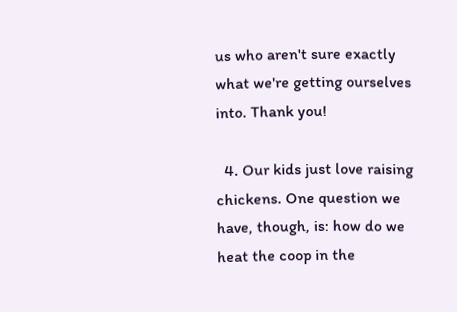us who aren't sure exactly what we're getting ourselves into. Thank you!

  4. Our kids just love raising chickens. One question we have, though, is: how do we heat the coop in the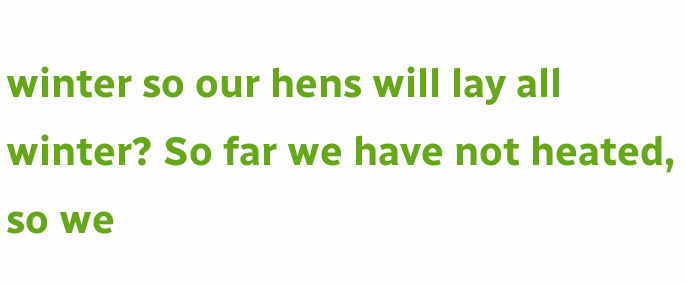winter so our hens will lay all winter? So far we have not heated, so we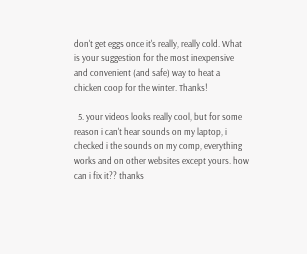don't get eggs once it's really, really cold. What is your suggestion for the most inexpensive and convenient (and safe) way to heat a chicken coop for the winter. Thanks!

  5. your videos looks really cool, but for some reason i can't hear sounds on my laptop, i checked i the sounds on my comp, everything works and on other websites except yours. how can i fix it?? thanks